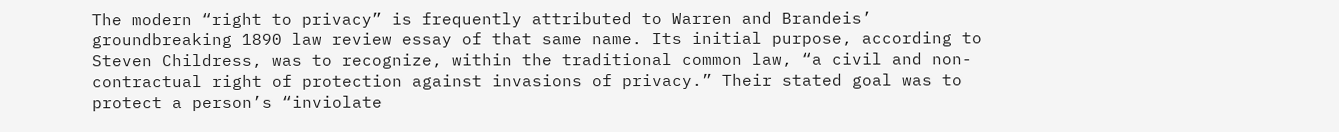The modern “right to privacy” is frequently attributed to Warren and Brandeis’ groundbreaking 1890 law review essay of that same name. Its initial purpose, according to Steven Childress, was to recognize, within the traditional common law, “a civil and non-contractual right of protection against invasions of privacy.” Their stated goal was to protect a person’s “inviolate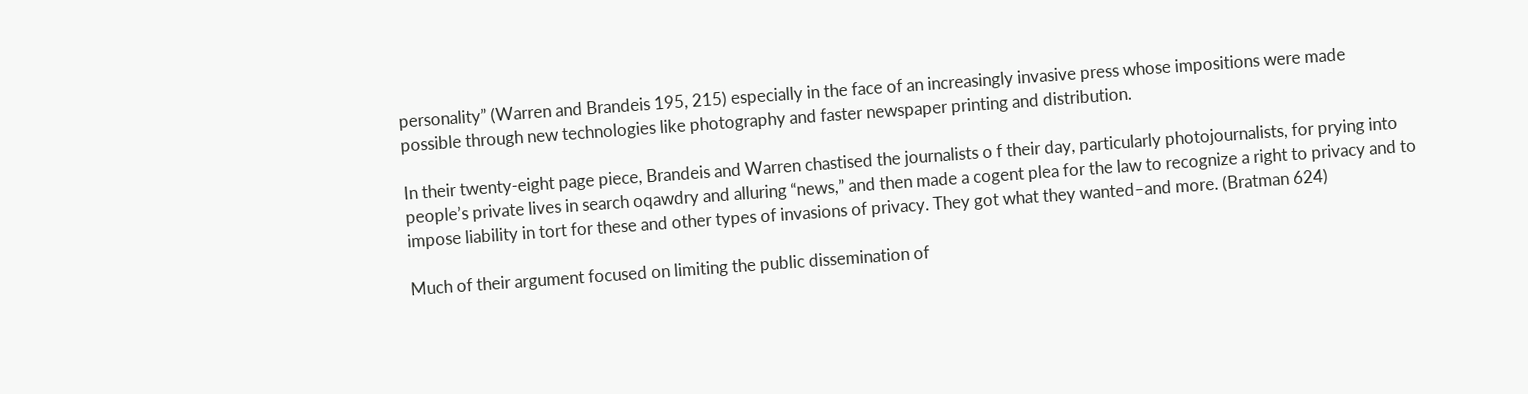personality” (Warren and Brandeis 195, 215) especially in the face of an increasingly invasive press whose impositions were made possible through new technologies like photography and faster newspaper printing and distribution.

In their twenty-eight page piece, Brandeis and Warren chastised the journalists o f their day, particularly photojournalists, for prying into people’s private lives in search oqawdry and alluring “news,” and then made a cogent plea for the law to recognize a right to privacy and to impose liability in tort for these and other types of invasions of privacy. They got what they wanted–and more. (Bratman 624)

Much of their argument focused on limiting the public dissemination of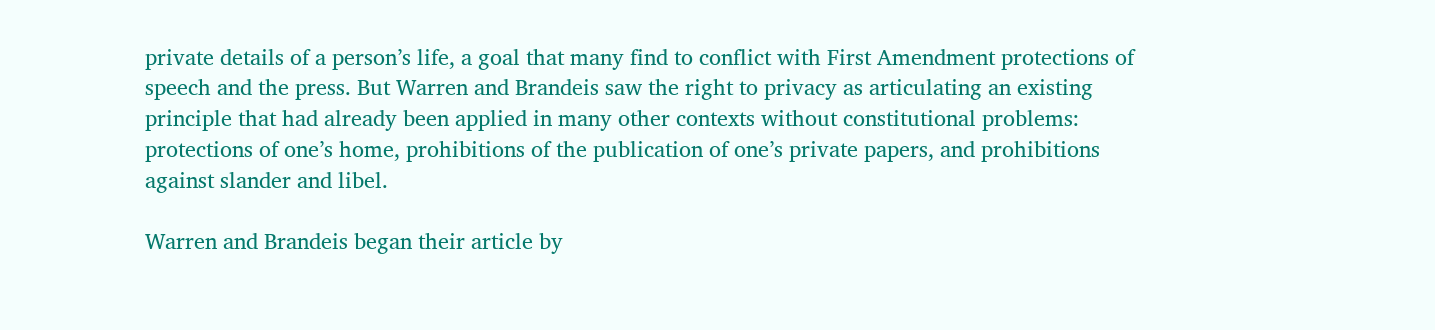private details of a person’s life, a goal that many find to conflict with First Amendment protections of speech and the press. But Warren and Brandeis saw the right to privacy as articulating an existing principle that had already been applied in many other contexts without constitutional problems: protections of one’s home, prohibitions of the publication of one’s private papers, and prohibitions against slander and libel.

Warren and Brandeis began their article by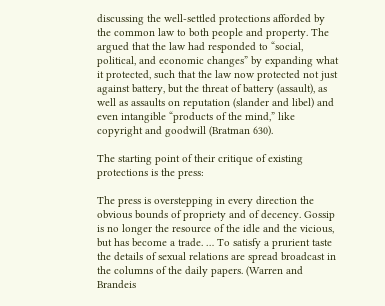discussing the well-settled protections afforded by the common law to both people and property. The argued that the law had responded to “social, political, and economic changes” by expanding what it protected, such that the law now protected not just against battery, but the threat of battery (assault), as well as assaults on reputation (slander and libel) and even intangible “products of the mind,” like copyright and goodwill (Bratman 630).

The starting point of their critique of existing protections is the press:

The press is overstepping in every direction the obvious bounds of propriety and of decency. Gossip is no longer the resource of the idle and the vicious, but has become a trade. … To satisfy a prurient taste the details of sexual relations are spread broadcast in the columns of the daily papers. (Warren and Brandeis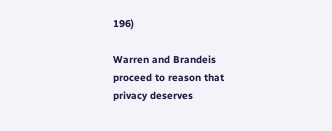196)

Warren and Brandeis proceed to reason that privacy deserves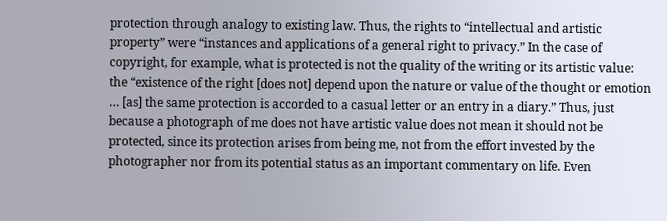protection through analogy to existing law. Thus, the rights to “intellectual and artistic property” were “instances and applications of a general right to privacy.” In the case of copyright, for example, what is protected is not the quality of the writing or its artistic value: the “existence of the right [does not] depend upon the nature or value of the thought or emotion … [as] the same protection is accorded to a casual letter or an entry in a diary.” Thus, just because a photograph of me does not have artistic value does not mean it should not be protected, since its protection arises from being me, not from the effort invested by the photographer nor from its potential status as an important commentary on life. Even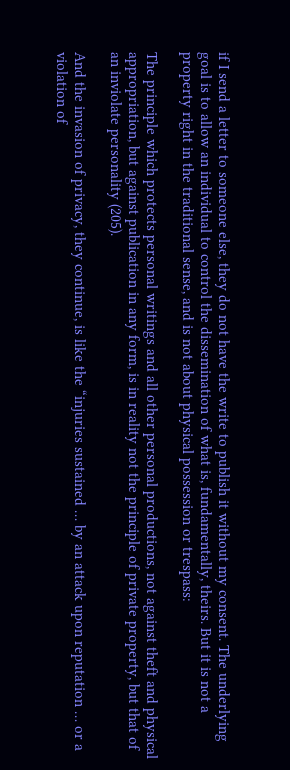if I send a letter to someone else, they do not have the write to publish it without my consent. The underlying goal is to allow an individual to control the dissemination of what is, fundamentally, theirs. But it is not a property right in the traditional sense, and is not about physical possession or trespass:

The principle which protects personal writings and all other personal productions, not against theft and physical appropriation, but against publication in any form, is in reality not the principle of private property, but that of an inviolate personality (205).

And the invasion of privacy, they continue, is like the “injuries sustained … by an attack upon reputation … or a violation of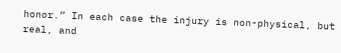honor.” In each case the injury is non-physical, but real, and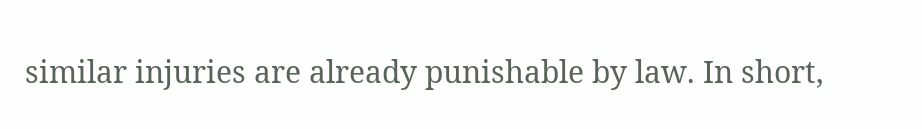similar injuries are already punishable by law. In short,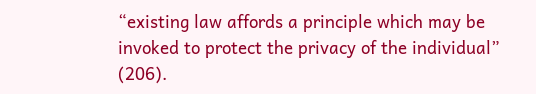“existing law affords a principle which may be invoked to protect the privacy of the individual” (206).